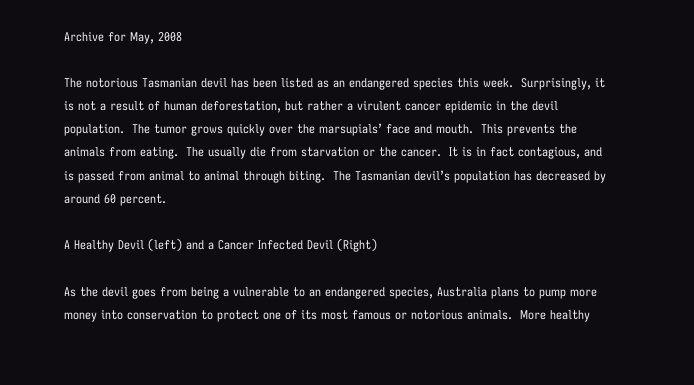Archive for May, 2008

The notorious Tasmanian devil has been listed as an endangered species this week.  Surprisingly, it is not a result of human deforestation, but rather a virulent cancer epidemic in the devil population.  The tumor grows quickly over the marsupials’ face and mouth.  This prevents the animals from eating.  The usually die from starvation or the cancer.  It is in fact contagious, and is passed from animal to animal through biting.  The Tasmanian devil’s population has decreased by around 60 percent.

A Healthy Devil (left) and a Cancer Infected Devil (Right)

As the devil goes from being a vulnerable to an endangered species, Australia plans to pump more money into conservation to protect one of its most famous or notorious animals.  More healthy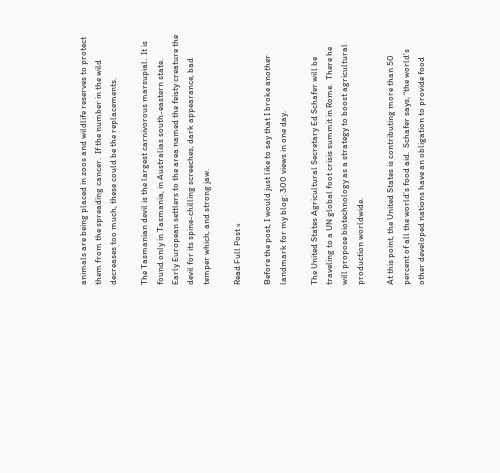animals are being placed in zoos and wildlife reserves to protect them from the spreading cancer.  If the number in the wild decreases too much, these could be the replacements.

The Tasmanian devil is the largest carnivorous marsupial.  It is found only in Tasmania, in Australias south-eastern state.  Early European settlers to the area named the feisty creature the devil for its spine-chilling screeches, dark appearance, bad temper which, and strong jaw.

Read Full Post »

Before the post, I would just like to say that I broke another landmark for my blog: 300 views in one day.

The United States Agricultural Secretary Ed Schafer will be traveling to a UN global foot crisis summit in Rome.  There he will propose biotechnology as a strategy to boost agricultural production worldwide.

At this point, the United States is contributing more than 50 percent of all the world’s food aid.  Schafer says, “the world’s other developed nations have an obligation to provide food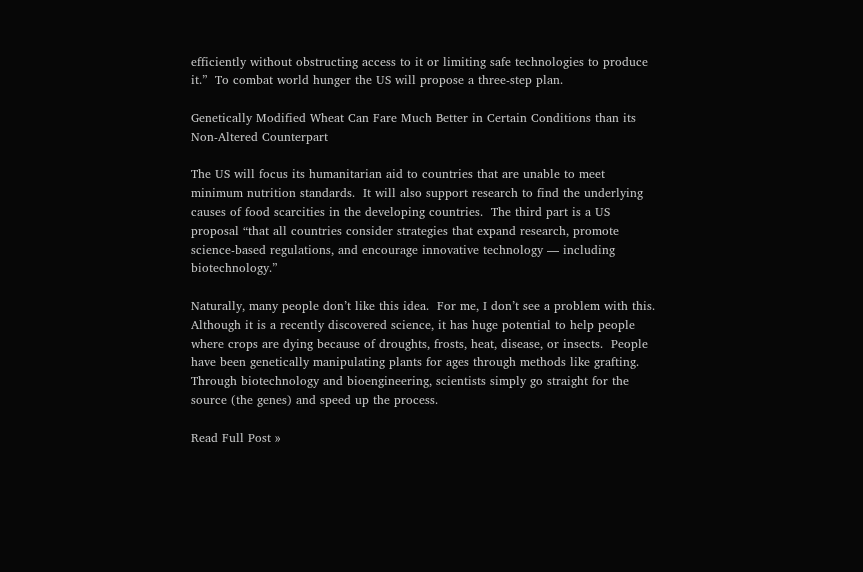efficiently without obstructing access to it or limiting safe technologies to produce it.”  To combat world hunger the US will propose a three-step plan.

Genetically Modified Wheat Can Fare Much Better in Certain Conditions than its Non-Altered Counterpart

The US will focus its humanitarian aid to countries that are unable to meet minimum nutrition standards.  It will also support research to find the underlying causes of food scarcities in the developing countries.  The third part is a US proposal “that all countries consider strategies that expand research, promote science-based regulations, and encourage innovative technology — including biotechnology.”

Naturally, many people don’t like this idea.  For me, I don’t see a problem with this.  Although it is a recently discovered science, it has huge potential to help people where crops are dying because of droughts, frosts, heat, disease, or insects.  People have been genetically manipulating plants for ages through methods like grafting.  Through biotechnology and bioengineering, scientists simply go straight for the source (the genes) and speed up the process.

Read Full Post »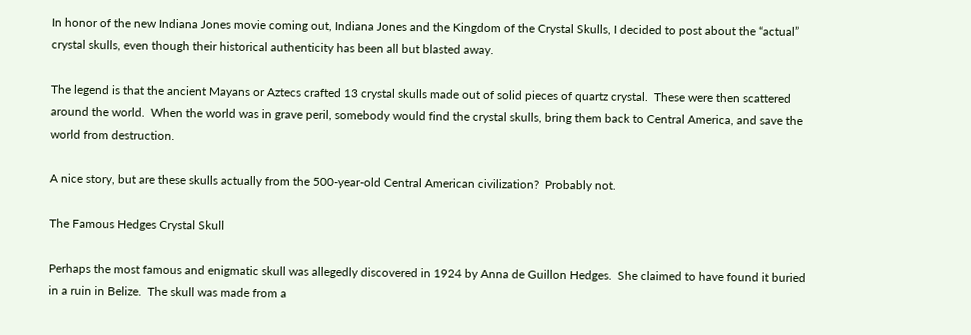In honor of the new Indiana Jones movie coming out, Indiana Jones and the Kingdom of the Crystal Skulls, I decided to post about the “actual” crystal skulls, even though their historical authenticity has been all but blasted away.

The legend is that the ancient Mayans or Aztecs crafted 13 crystal skulls made out of solid pieces of quartz crystal.  These were then scattered around the world.  When the world was in grave peril, somebody would find the crystal skulls, bring them back to Central America, and save the world from destruction.

A nice story, but are these skulls actually from the 500-year-old Central American civilization?  Probably not.

The Famous Hedges Crystal Skull

Perhaps the most famous and enigmatic skull was allegedly discovered in 1924 by Anna de Guillon Hedges.  She claimed to have found it buried in a ruin in Belize.  The skull was made from a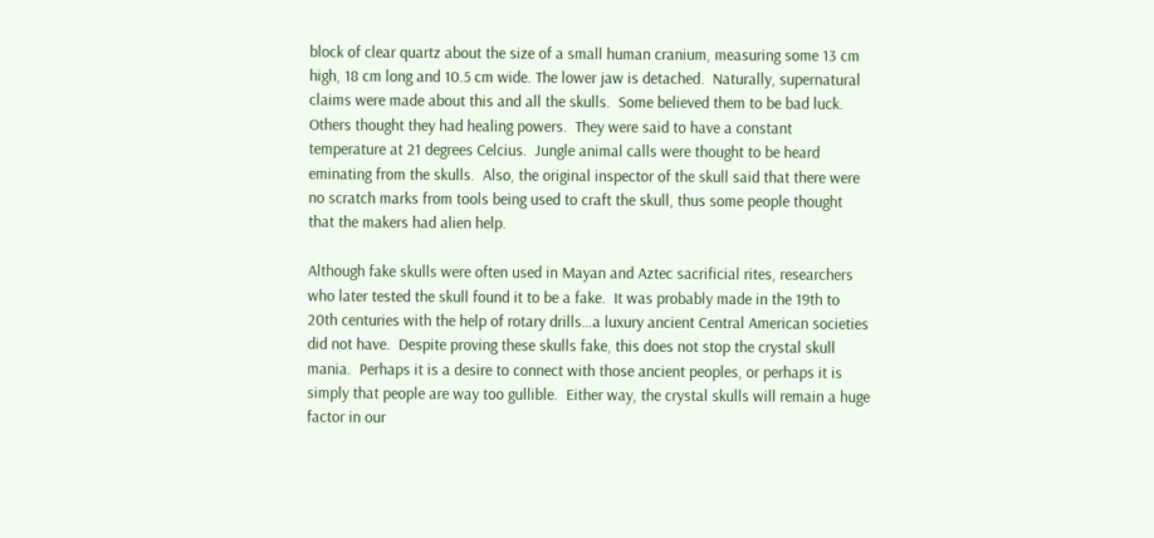block of clear quartz about the size of a small human cranium, measuring some 13 cm high, 18 cm long and 10.5 cm wide. The lower jaw is detached.  Naturally, supernatural claims were made about this and all the skulls.  Some believed them to be bad luck.  Others thought they had healing powers.  They were said to have a constant temperature at 21 degrees Celcius.  Jungle animal calls were thought to be heard eminating from the skulls.  Also, the original inspector of the skull said that there were no scratch marks from tools being used to craft the skull, thus some people thought that the makers had alien help.

Although fake skulls were often used in Mayan and Aztec sacrificial rites, researchers who later tested the skull found it to be a fake.  It was probably made in the 19th to 20th centuries with the help of rotary drills…a luxury ancient Central American societies did not have.  Despite proving these skulls fake, this does not stop the crystal skull mania.  Perhaps it is a desire to connect with those ancient peoples, or perhaps it is simply that people are way too gullible.  Either way, the crystal skulls will remain a huge factor in our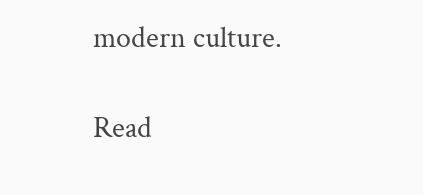modern culture.

Read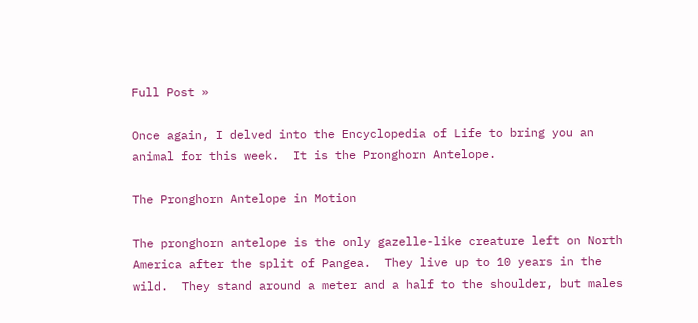Full Post »

Once again, I delved into the Encyclopedia of Life to bring you an animal for this week.  It is the Pronghorn Antelope.

The Pronghorn Antelope in Motion

The pronghorn antelope is the only gazelle-like creature left on North America after the split of Pangea.  They live up to 10 years in the wild.  They stand around a meter and a half to the shoulder, but males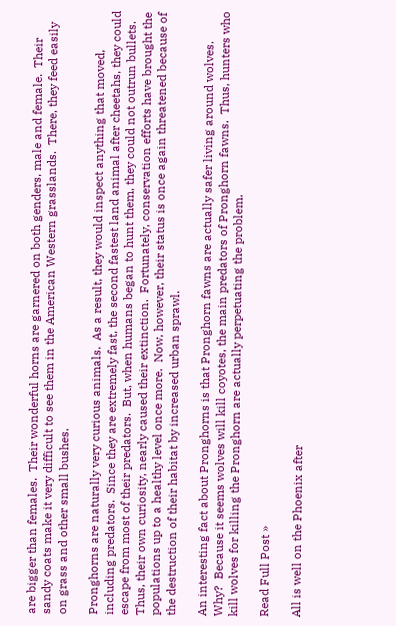are bigger than females.  Their wonderful horns are garnered on both genders, male and female.  Their sandy coats make it very difficult to see them in the American Western grasslands.  There, they feed easily on grass and other small bushes.

Pronghorns are naturally very curious animals.  As a result, they would inspect anything that moved, including predators.  Since they are extremely fast, the second fastest land animal after cheetahs, they could escape from most of their predators.  But, when humans began to hunt them, they could not outrun bullets.  Thus, their own curiosity, nearly caused their extinction.  Fortunately, conservation efforts have brought the populations up to a healthy level once more.  Now, however, their status is once again threatened because of the destruction of their habitat by increased urban sprawl.

An interesting fact about Pronghorns is that Pronghorn fawns are actually safer living around wolves.  Why?  Because it seems wolves will kill coyotes, the main predators of Pronghorn fawns.  Thus, hunters who kill wolves for killing the Pronghorn are actually perpetuating the problem.

Read Full Post »

All is well on the Phoenix after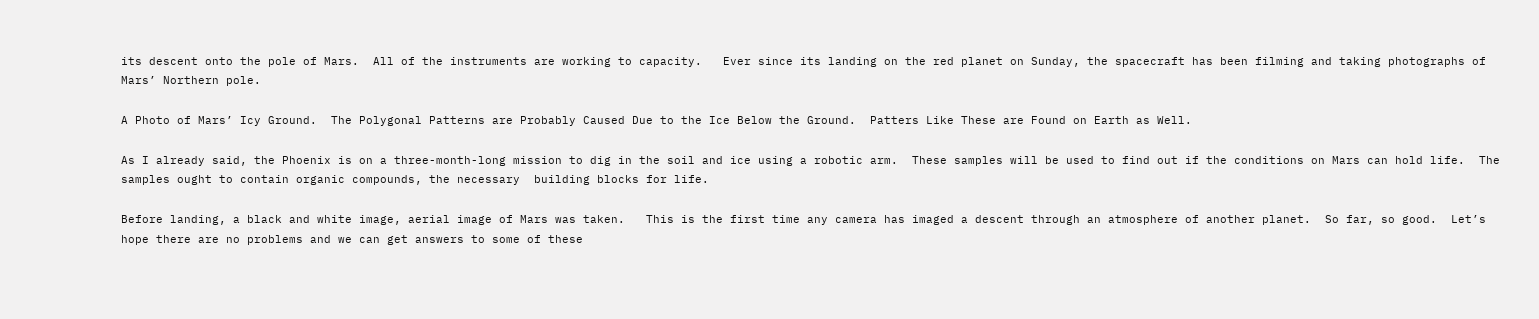its descent onto the pole of Mars.  All of the instruments are working to capacity.   Ever since its landing on the red planet on Sunday, the spacecraft has been filming and taking photographs of Mars’ Northern pole.

A Photo of Mars’ Icy Ground.  The Polygonal Patterns are Probably Caused Due to the Ice Below the Ground.  Patters Like These are Found on Earth as Well.

As I already said, the Phoenix is on a three-month-long mission to dig in the soil and ice using a robotic arm.  These samples will be used to find out if the conditions on Mars can hold life.  The samples ought to contain organic compounds, the necessary  building blocks for life.

Before landing, a black and white image, aerial image of Mars was taken.   This is the first time any camera has imaged a descent through an atmosphere of another planet.  So far, so good.  Let’s hope there are no problems and we can get answers to some of these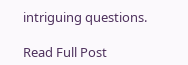intriguing questions.

Read Full Post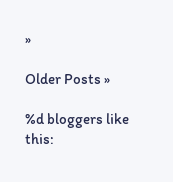»

Older Posts »

%d bloggers like this: